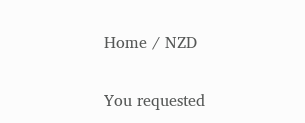Home / NZD

You requested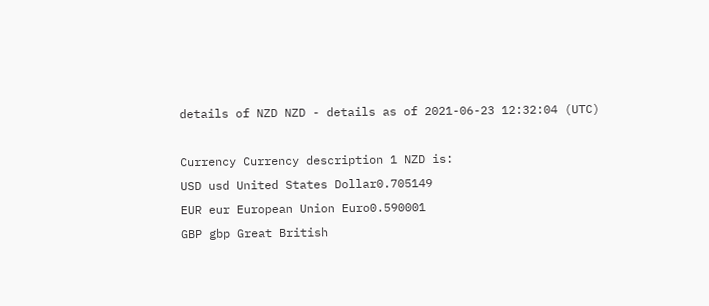details of NZD NZD - details as of 2021-06-23 12:32:04 (UTC)

Currency Currency description 1 NZD is:
USD usd United States Dollar0.705149
EUR eur European Union Euro0.590001
GBP gbp Great British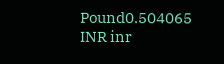Pound0.504065
INR inr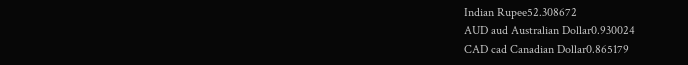Indian Rupee52.308672
AUD aud Australian Dollar0.930024
CAD cad Canadian Dollar0.865179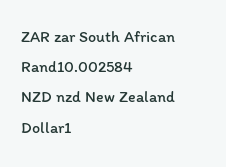ZAR zar South African Rand10.002584
NZD nzd New Zealand Dollar1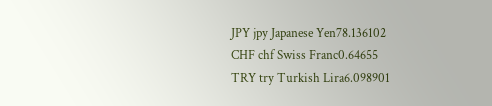JPY jpy Japanese Yen78.136102
CHF chf Swiss Franc0.64655
TRY try Turkish Lira6.098901